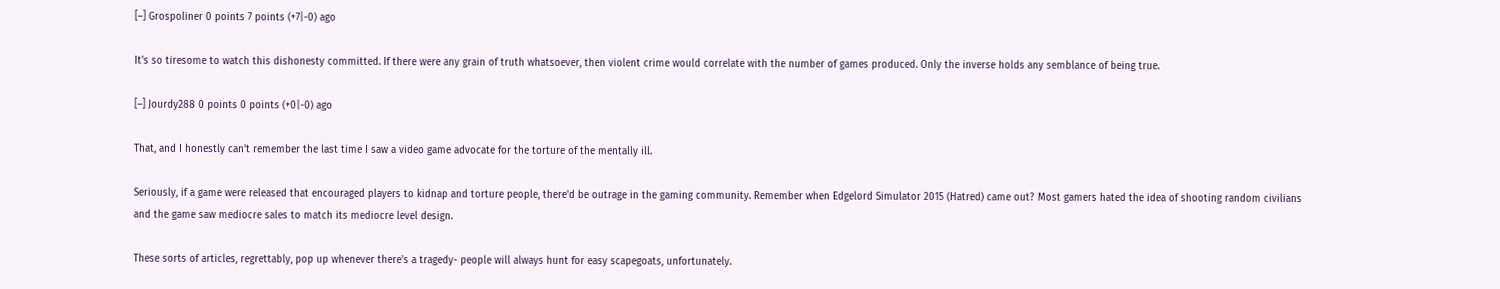[–] Grospoliner 0 points 7 points (+7|-0) ago

It's so tiresome to watch this dishonesty committed. If there were any grain of truth whatsoever, then violent crime would correlate with the number of games produced. Only the inverse holds any semblance of being true.

[–] Jourdy288 0 points 0 points (+0|-0) ago

That, and I honestly can't remember the last time I saw a video game advocate for the torture of the mentally ill.

Seriously, if a game were released that encouraged players to kidnap and torture people, there'd be outrage in the gaming community. Remember when Edgelord Simulator 2015 (Hatred) came out? Most gamers hated the idea of shooting random civilians and the game saw mediocre sales to match its mediocre level design.

These sorts of articles, regrettably, pop up whenever there's a tragedy- people will always hunt for easy scapegoats, unfortunately.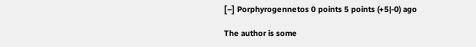[–] Porphyrogennetos 0 points 5 points (+5|-0) ago

The author is some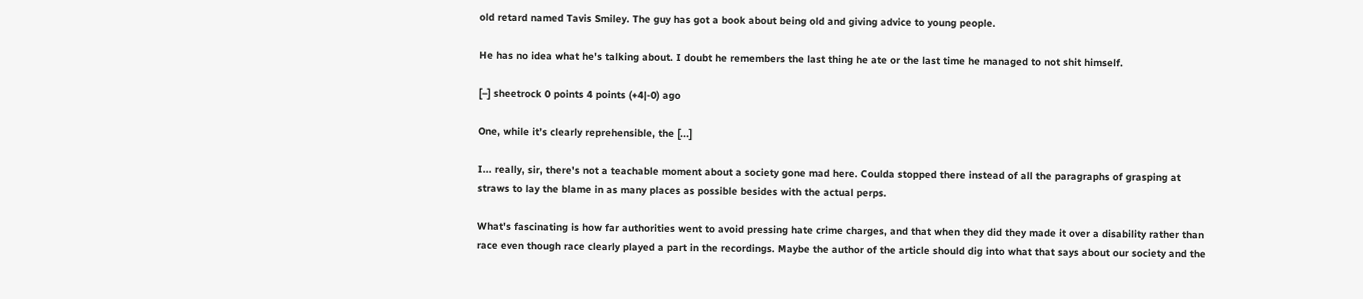old retard named Tavis Smiley. The guy has got a book about being old and giving advice to young people.

He has no idea what he's talking about. I doubt he remembers the last thing he ate or the last time he managed to not shit himself.

[–] sheetrock 0 points 4 points (+4|-0) ago

One, while it’s clearly reprehensible, the [...]

I... really, sir, there's not a teachable moment about a society gone mad here. Coulda stopped there instead of all the paragraphs of grasping at straws to lay the blame in as many places as possible besides with the actual perps.

What's fascinating is how far authorities went to avoid pressing hate crime charges, and that when they did they made it over a disability rather than race even though race clearly played a part in the recordings. Maybe the author of the article should dig into what that says about our society and the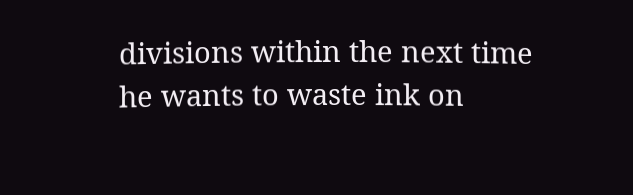divisions within the next time he wants to waste ink on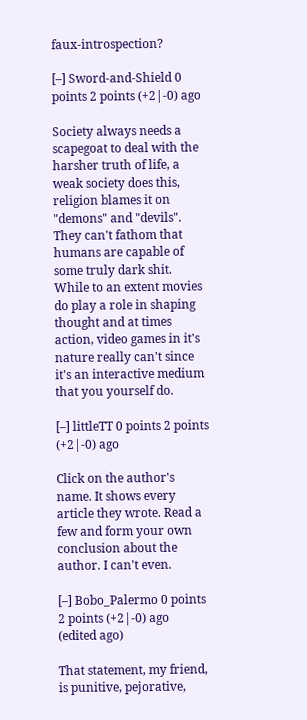faux-introspection?

[–] Sword-and-Shield 0 points 2 points (+2|-0) ago

Society always needs a scapegoat to deal with the harsher truth of life, a weak society does this, religion blames it on "demons" and "devils". They can't fathom that humans are capable of some truly dark shit. While to an extent movies do play a role in shaping thought and at times action, video games in it's nature really can't since it's an interactive medium that you yourself do.

[–] littleTT 0 points 2 points (+2|-0) ago

Click on the author's name. It shows every article they wrote. Read a few and form your own conclusion about the author. I can't even.

[–] Bobo_Palermo 0 points 2 points (+2|-0) ago  (edited ago)

That statement, my friend, is punitive, pejorative,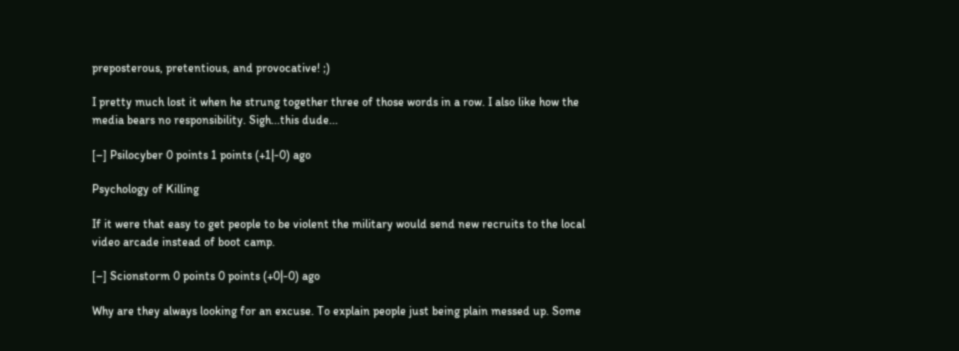preposterous, pretentious, and provocative! ;)

I pretty much lost it when he strung together three of those words in a row. I also like how the media bears no responsibility. Sigh...this dude...

[–] Psilocyber 0 points 1 points (+1|-0) ago

Psychology of Killing

If it were that easy to get people to be violent the military would send new recruits to the local video arcade instead of boot camp.

[–] Scionstorm 0 points 0 points (+0|-0) ago

Why are they always looking for an excuse. To explain people just being plain messed up. Some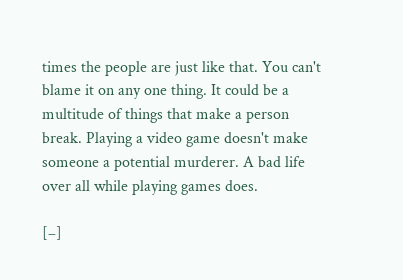times the people are just like that. You can't blame it on any one thing. It could be a multitude of things that make a person break. Playing a video game doesn't make someone a potential murderer. A bad life over all while playing games does.

[–]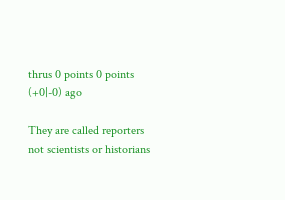thrus 0 points 0 points (+0|-0) ago

They are called reporters not scientists or historians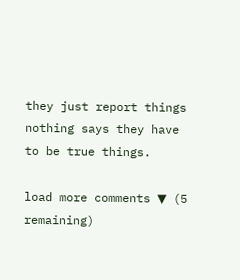they just report things nothing says they have to be true things.

load more comments ▼ (5 remaining)